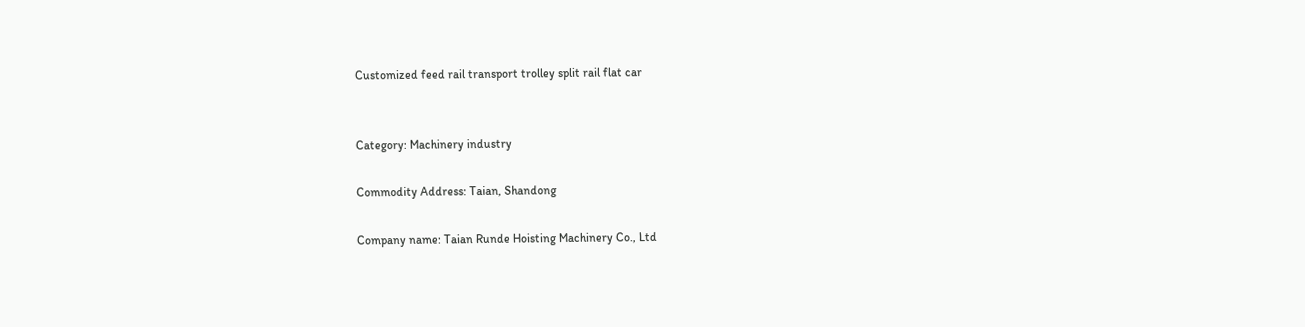Customized feed rail transport trolley split rail flat car


Category: Machinery industry

Commodity Address: Taian, Shandong

Company name: Taian Runde Hoisting Machinery Co., Ltd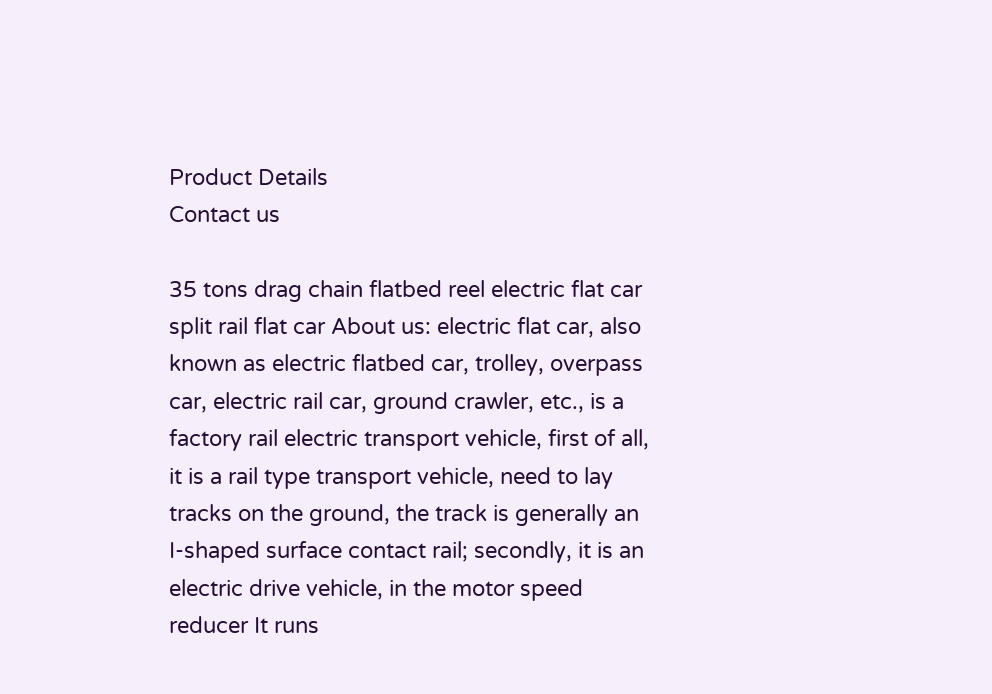Product Details
Contact us

35 tons drag chain flatbed reel electric flat car split rail flat car About us: electric flat car, also known as electric flatbed car, trolley, overpass car, electric rail car, ground crawler, etc., is a factory rail electric transport vehicle, first of all, it is a rail type transport vehicle, need to lay tracks on the ground, the track is generally an I-shaped surface contact rail; secondly, it is an electric drive vehicle, in the motor speed reducer It runs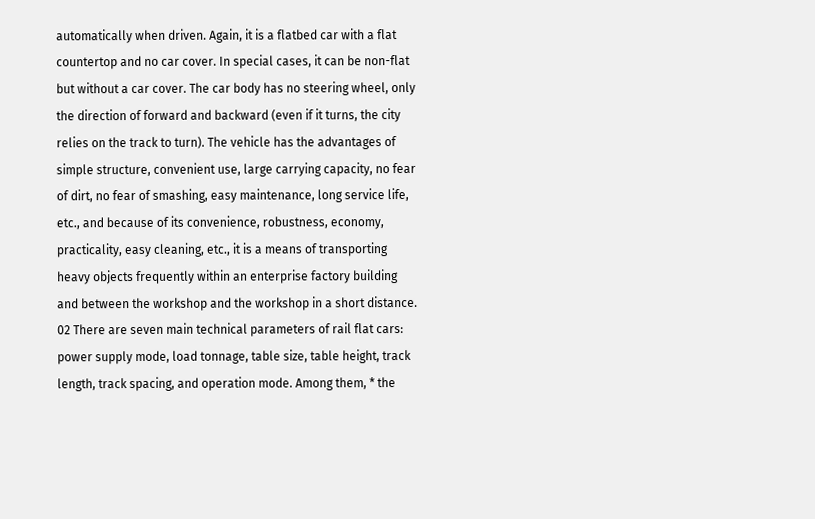automatically when driven. Again, it is a flatbed car with a flat countertop and no car cover. In special cases, it can be non-flat but without a car cover. The car body has no steering wheel, only the direction of forward and backward (even if it turns, the city relies on the track to turn). The vehicle has the advantages of simple structure, convenient use, large carrying capacity, no fear of dirt, no fear of smashing, easy maintenance, long service life, etc., and because of its convenience, robustness, economy, practicality, easy cleaning, etc., it is a means of transporting heavy objects frequently within an enterprise factory building and between the workshop and the workshop in a short distance. 02 There are seven main technical parameters of rail flat cars: power supply mode, load tonnage, table size, table height, track length, track spacing, and operation mode. Among them, * the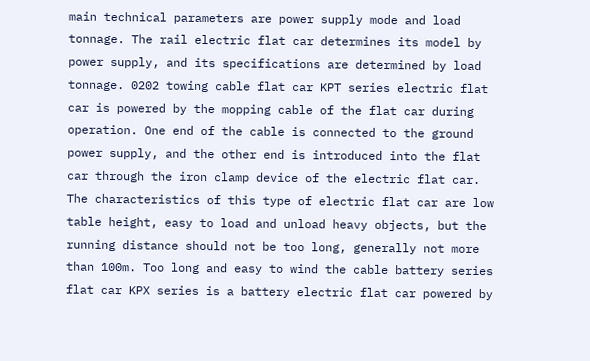main technical parameters are power supply mode and load tonnage. The rail electric flat car determines its model by power supply, and its specifications are determined by load tonnage. 0202 towing cable flat car KPT series electric flat car is powered by the mopping cable of the flat car during operation. One end of the cable is connected to the ground power supply, and the other end is introduced into the flat car through the iron clamp device of the electric flat car. The characteristics of this type of electric flat car are low table height, easy to load and unload heavy objects, but the running distance should not be too long, generally not more than 100m. Too long and easy to wind the cable battery series flat car KPX series is a battery electric flat car powered by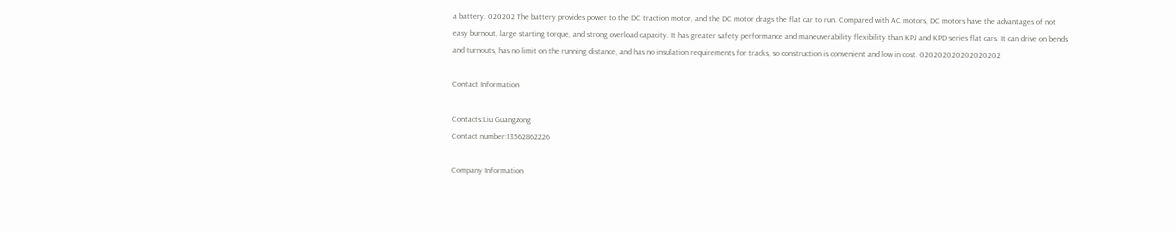a battery. 020202 The battery provides power to the DC traction motor, and the DC motor drags the flat car to run. Compared with AC motors, DC motors have the advantages of not easy burnout, large starting torque, and strong overload capacity. It has greater safety performance and maneuverability flexibility than KPJ and KPD series flat cars. It can drive on bends and turnouts, has no limit on the running distance, and has no insulation requirements for tracks, so construction is convenient and low in cost. 020202020202020202

Contact Information

Contacts:Liu Guangzong
Contact number:13562862226

Company Information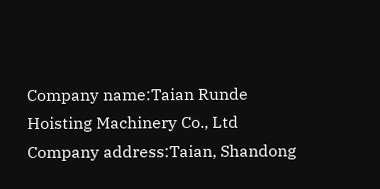Company name:Taian Runde Hoisting Machinery Co., Ltd
Company address:Taian, Shandong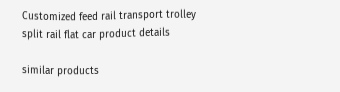Customized feed rail transport trolley split rail flat car product details

similar products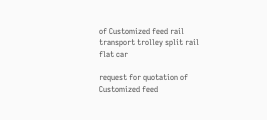of Customized feed rail transport trolley split rail flat car

request for quotation of Customized feed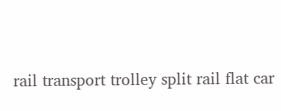rail transport trolley split rail flat car